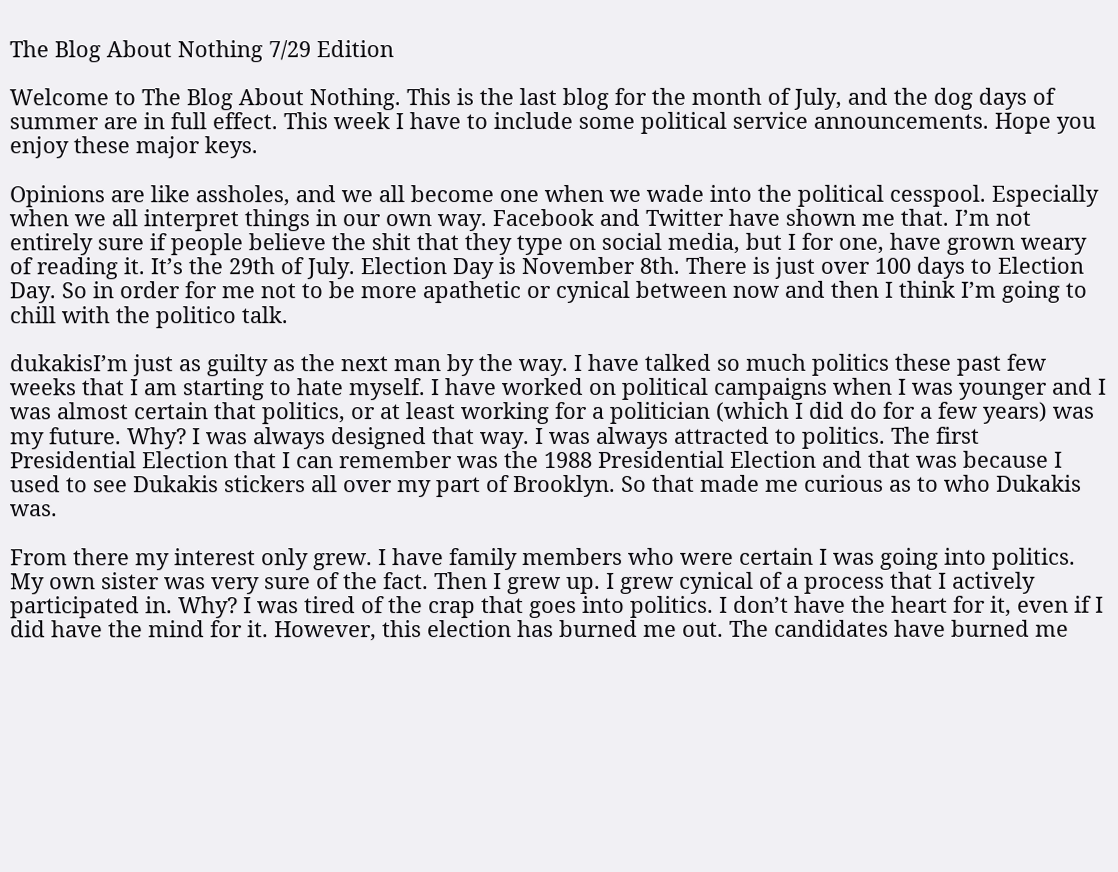The Blog About Nothing 7/29 Edition

Welcome to The Blog About Nothing. This is the last blog for the month of July, and the dog days of summer are in full effect. This week I have to include some political service announcements. Hope you enjoy these major keys.

Opinions are like assholes, and we all become one when we wade into the political cesspool. Especially when we all interpret things in our own way. Facebook and Twitter have shown me that. I’m not entirely sure if people believe the shit that they type on social media, but I for one, have grown weary of reading it. It’s the 29th of July. Election Day is November 8th. There is just over 100 days to Election Day. So in order for me not to be more apathetic or cynical between now and then I think I’m going to chill with the politico talk.

dukakisI’m just as guilty as the next man by the way. I have talked so much politics these past few weeks that I am starting to hate myself. I have worked on political campaigns when I was younger and I was almost certain that politics, or at least working for a politician (which I did do for a few years) was my future. Why? I was always designed that way. I was always attracted to politics. The first Presidential Election that I can remember was the 1988 Presidential Election and that was because I used to see Dukakis stickers all over my part of Brooklyn. So that made me curious as to who Dukakis was.

From there my interest only grew. I have family members who were certain I was going into politics. My own sister was very sure of the fact. Then I grew up. I grew cynical of a process that I actively participated in. Why? I was tired of the crap that goes into politics. I don’t have the heart for it, even if I did have the mind for it. However, this election has burned me out. The candidates have burned me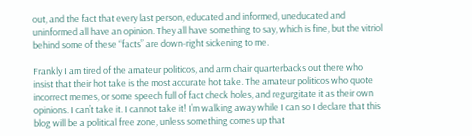out, and the fact that every last person, educated and informed, uneducated and uninformed all have an opinion. They all have something to say, which is fine, but the vitriol behind some of these “facts” are down-right sickening to me.

Frankly I am tired of the amateur politicos, and arm chair quarterbacks out there who insist that their hot take is the most accurate hot take. The amateur politicos who quote incorrect memes, or some speech full of fact check holes, and regurgitate it as their own opinions. I can’t take it. I cannot take it! I’m walking away while I can so I declare that this blog will be a political free zone, unless something comes up that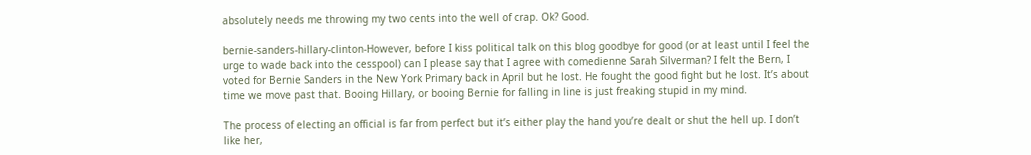absolutely needs me throwing my two cents into the well of crap. Ok? Good.

bernie-sanders-hillary-clinton-However, before I kiss political talk on this blog goodbye for good (or at least until I feel the urge to wade back into the cesspool) can I please say that I agree with comedienne Sarah Silverman? I felt the Bern, I voted for Bernie Sanders in the New York Primary back in April but he lost. He fought the good fight but he lost. It’s about time we move past that. Booing Hillary, or booing Bernie for falling in line is just freaking stupid in my mind.

The process of electing an official is far from perfect but it’s either play the hand you’re dealt or shut the hell up. I don’t like her,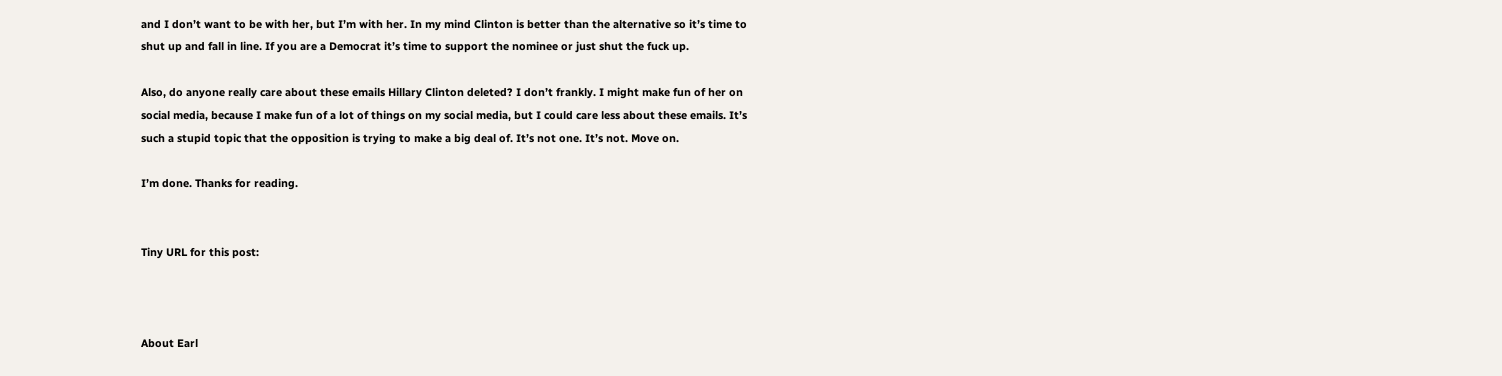and I don’t want to be with her, but I’m with her. In my mind Clinton is better than the alternative so it’s time to shut up and fall in line. If you are a Democrat it’s time to support the nominee or just shut the fuck up.

Also, do anyone really care about these emails Hillary Clinton deleted? I don’t frankly. I might make fun of her on social media, because I make fun of a lot of things on my social media, but I could care less about these emails. It’s such a stupid topic that the opposition is trying to make a big deal of. It’s not one. It’s not. Move on.

I’m done. Thanks for reading.


Tiny URL for this post:



About Earl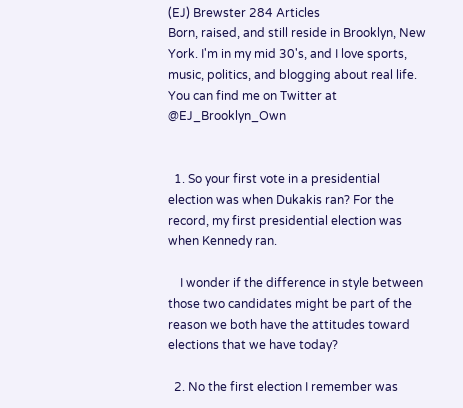(EJ) Brewster 284 Articles
Born, raised, and still reside in Brooklyn, New York. I'm in my mid 30's, and I love sports, music, politics, and blogging about real life. You can find me on Twitter at @EJ_Brooklyn_Own


  1. So your first vote in a presidential election was when Dukakis ran? For the record, my first presidential election was when Kennedy ran.

    I wonder if the difference in style between those two candidates might be part of the reason we both have the attitudes toward elections that we have today?

  2. No the first election I remember was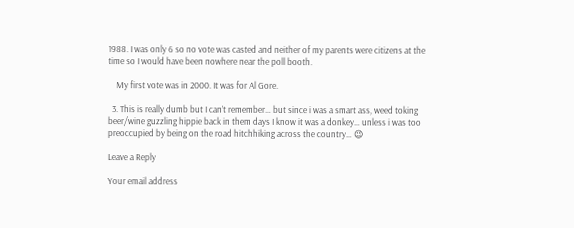1988. I was only 6 so no vote was casted and neither of my parents were citizens at the time so I would have been nowhere near the poll booth.

    My first vote was in 2000. It was for Al Gore.

  3. This is really dumb but I can’t remember… but since i was a smart ass, weed toking beer/wine guzzling hippie back in them days I know it was a donkey… unless i was too preoccupied by being on the road hitchhiking across the country… 😉

Leave a Reply

Your email address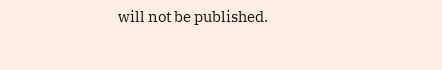will not be published.